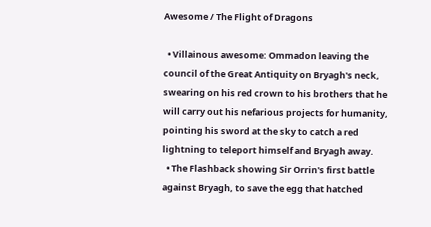Awesome / The Flight of Dragons

  • Villainous awesome: Ommadon leaving the council of the Great Antiquity on Bryagh's neck, swearing on his red crown to his brothers that he will carry out his nefarious projects for humanity, pointing his sword at the sky to catch a red lightning to teleport himself and Bryagh away.
  • The Flashback showing Sir Orrin's first battle against Bryagh, to save the egg that hatched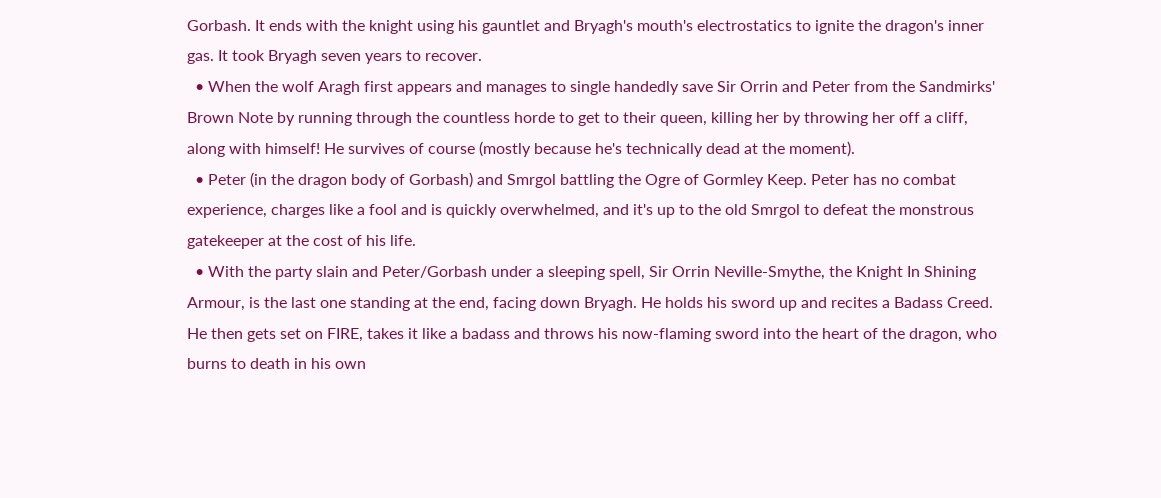Gorbash. It ends with the knight using his gauntlet and Bryagh's mouth's electrostatics to ignite the dragon's inner gas. It took Bryagh seven years to recover.
  • When the wolf Aragh first appears and manages to single handedly save Sir Orrin and Peter from the Sandmirks' Brown Note by running through the countless horde to get to their queen, killing her by throwing her off a cliff, along with himself! He survives of course (mostly because he's technically dead at the moment).
  • Peter (in the dragon body of Gorbash) and Smrgol battling the Ogre of Gormley Keep. Peter has no combat experience, charges like a fool and is quickly overwhelmed, and it's up to the old Smrgol to defeat the monstrous gatekeeper at the cost of his life.
  • With the party slain and Peter/Gorbash under a sleeping spell, Sir Orrin Neville-Smythe, the Knight In Shining Armour, is the last one standing at the end, facing down Bryagh. He holds his sword up and recites a Badass Creed. He then gets set on FIRE, takes it like a badass and throws his now-flaming sword into the heart of the dragon, who burns to death in his own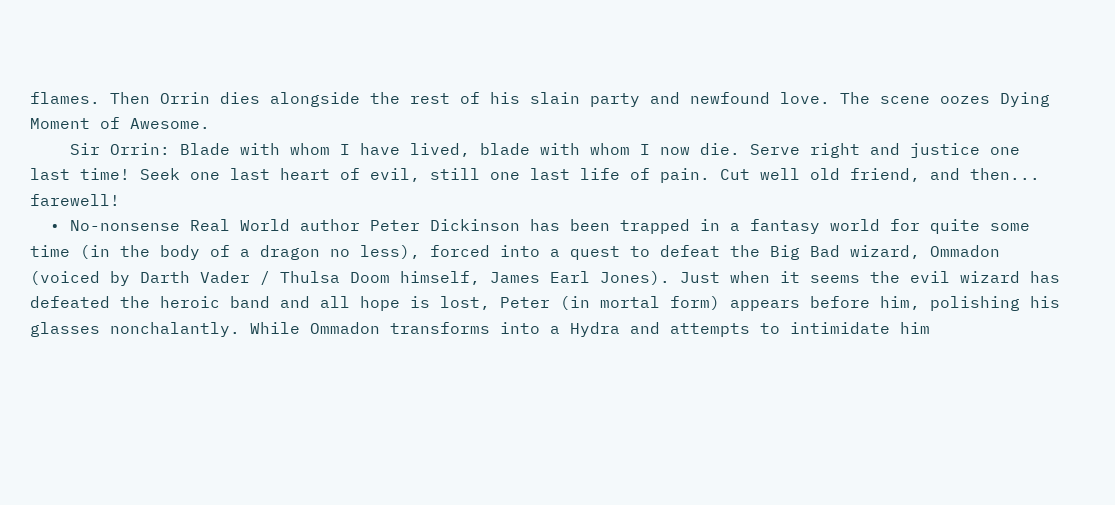flames. Then Orrin dies alongside the rest of his slain party and newfound love. The scene oozes Dying Moment of Awesome.
    Sir Orrin: Blade with whom I have lived, blade with whom I now die. Serve right and justice one last time! Seek one last heart of evil, still one last life of pain. Cut well old friend, and then... farewell!
  • No-nonsense Real World author Peter Dickinson has been trapped in a fantasy world for quite some time (in the body of a dragon no less), forced into a quest to defeat the Big Bad wizard, Ommadon (voiced by Darth Vader / Thulsa Doom himself, James Earl Jones). Just when it seems the evil wizard has defeated the heroic band and all hope is lost, Peter (in mortal form) appears before him, polishing his glasses nonchalantly. While Ommadon transforms into a Hydra and attempts to intimidate him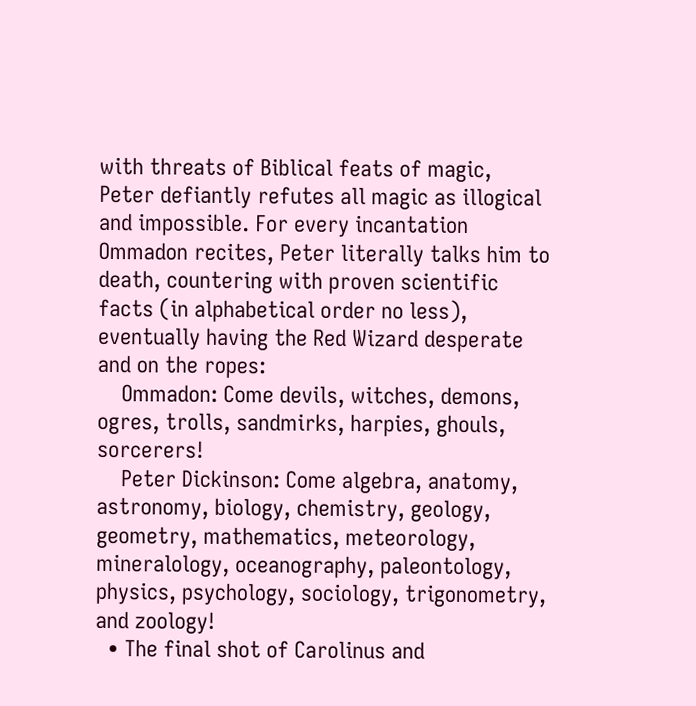with threats of Biblical feats of magic, Peter defiantly refutes all magic as illogical and impossible. For every incantation Ommadon recites, Peter literally talks him to death, countering with proven scientific facts (in alphabetical order no less), eventually having the Red Wizard desperate and on the ropes:
    Ommadon: Come devils, witches, demons, ogres, trolls, sandmirks, harpies, ghouls, sorcerers!
    Peter Dickinson: Come algebra, anatomy, astronomy, biology, chemistry, geology, geometry, mathematics, meteorology, mineralology, oceanography, paleontology, physics, psychology, sociology, trigonometry, and zoology!
  • The final shot of Carolinus and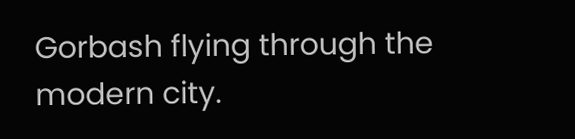Gorbash flying through the modern city.